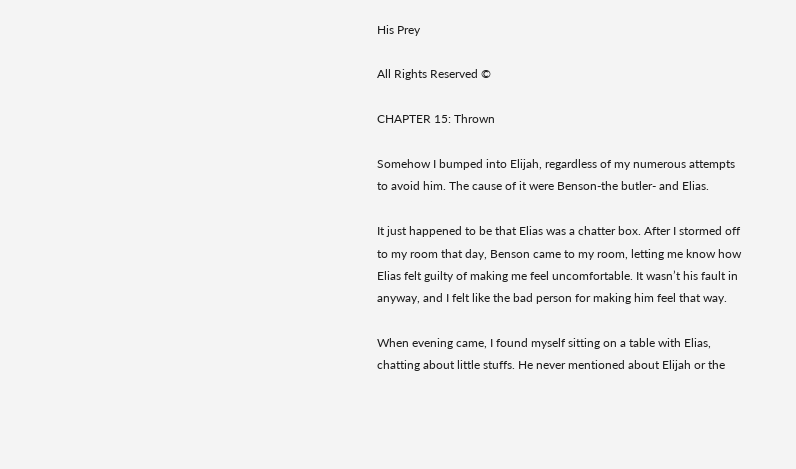His Prey

All Rights Reserved ©

CHAPTER 15: Thrown

Somehow I bumped into Elijah, regardless of my numerous attempts to avoid him. The cause of it were Benson-the butler- and Elias.

It just happened to be that Elias was a chatter box. After I stormed off to my room that day, Benson came to my room, letting me know how Elias felt guilty of making me feel uncomfortable. It wasnʼt his fault in anyway, and I felt like the bad person for making him feel that way.

When evening came, I found myself sitting on a table with Elias, chatting about little stuffs. He never mentioned about Elijah or the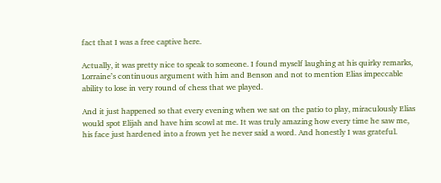fact that I was a free captive here.

Actually, it was pretty nice to speak to someone. I found myself laughing at his quirky remarks, Lorraineʼs continuous argument with him and Benson and not to mention Elias impeccable ability to lose in very round of chess that we played.

And it just happened so that every evening when we sat on the patio to play, miraculously Elias would spot Elijah and have him scowl at me. It was truly amazing how every time he saw me, his face just hardened into a frown yet he never said a word. And honestly I was grateful.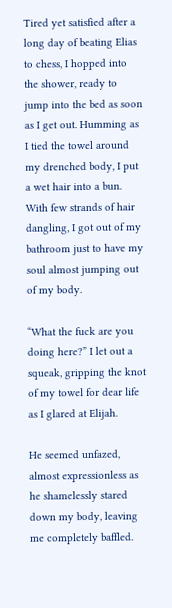Tired yet satisfied after a long day of beating Elias to chess, I hopped into the shower, ready to jump into the bed as soon as I get out. Humming as I tied the towel around my drenched body, I put a wet hair into a bun. With few strands of hair dangling, I got out of my bathroom just to have my soul almost jumping out of my body.

“What the fuck are you doing here?” I let out a squeak, gripping the knot of my towel for dear life as I glared at Elijah.

He seemed unfazed, almost expressionless as he shamelessly stared down my body, leaving me completely baffled.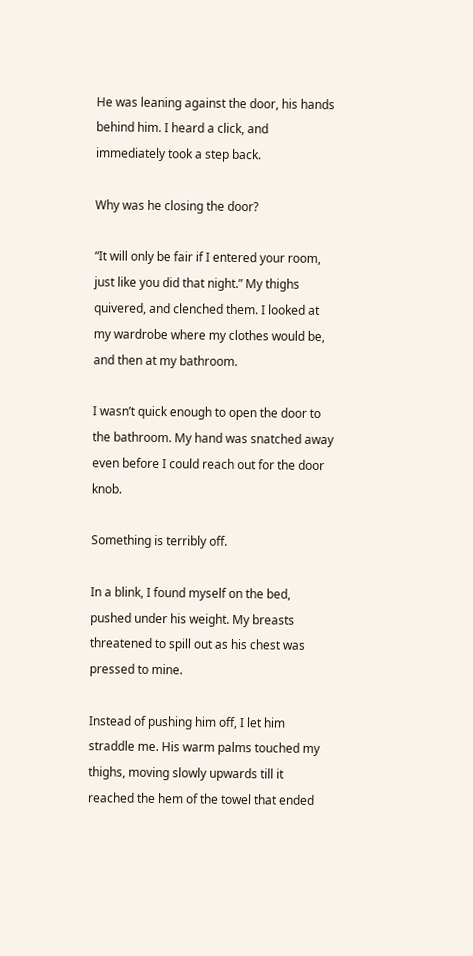He was leaning against the door, his hands behind him. I heard a click, and immediately took a step back.

Why was he closing the door?

“It will only be fair if I entered your room, just like you did that night.” My thighs quivered, and clenched them. I looked at my wardrobe where my clothes would be, and then at my bathroom.

I wasnʼt quick enough to open the door to the bathroom. My hand was snatched away even before I could reach out for the door knob.

Something is terribly off.

In a blink, I found myself on the bed, pushed under his weight. My breasts threatened to spill out as his chest was pressed to mine.

Instead of pushing him off, I let him straddle me. His warm palms touched my thighs, moving slowly upwards till it reached the hem of the towel that ended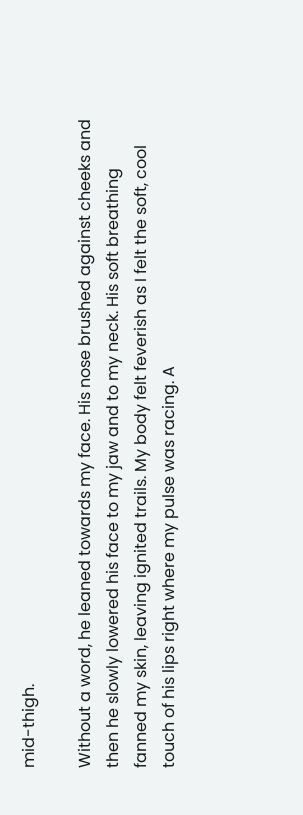mid-thigh.

Without a word, he leaned towards my face. His nose brushed against cheeks and then he slowly lowered his face to my jaw and to my neck. His soft breathing fanned my skin, leaving ignited trails. My body felt feverish as I felt the soft, cool touch of his lips right where my pulse was racing. A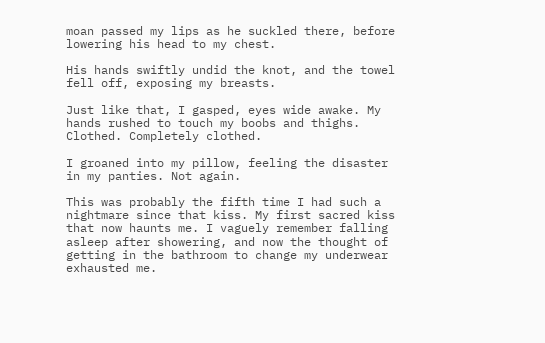moan passed my lips as he suckled there, before lowering his head to my chest.

His hands swiftly undid the knot, and the towel fell off, exposing my breasts.

Just like that, I gasped, eyes wide awake. My hands rushed to touch my boobs and thighs. Clothed. Completely clothed.

I groaned into my pillow, feeling the disaster in my panties. Not again.

This was probably the fifth time I had such a nightmare since that kiss. My first sacred kiss that now haunts me. I vaguely remember falling asleep after showering, and now the thought of getting in the bathroom to change my underwear exhausted me.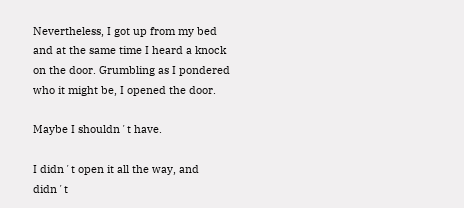Nevertheless, I got up from my bed and at the same time I heard a knock on the door. Grumbling as I pondered who it might be, I opened the door.

Maybe I shouldnʼt have.

I didnʼt open it all the way, and didnʼt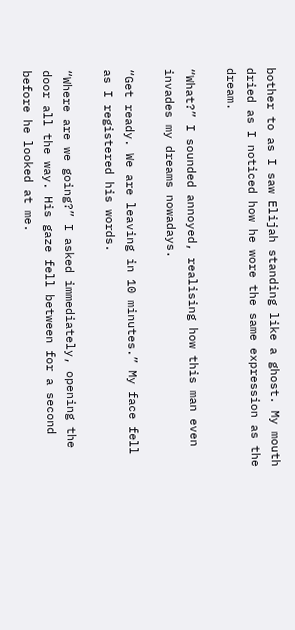bother to as I saw Elijah standing like a ghost. My mouth dried as I noticed how he wore the same expression as the dream.

“What?” I sounded annoyed, realising how this man even invades my dreams nowadays.

“Get ready. We are leaving in 10 minutes.” My face fell as I registered his words.

“Where are we going?” I asked immediately, opening the door all the way. His gaze fell between for a second before he looked at me.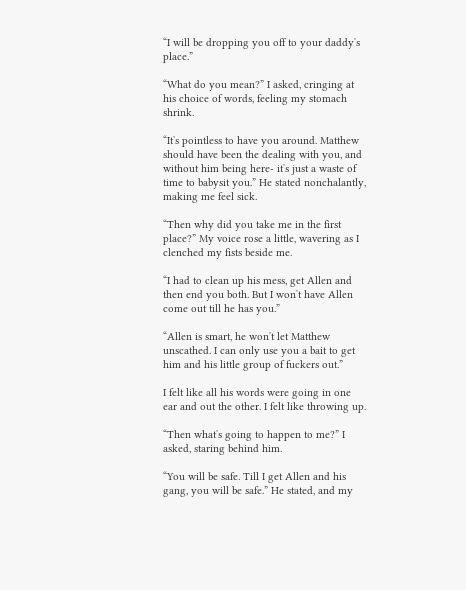“I will be dropping you off to your daddyʼs place.”

“What do you mean?” I asked, cringing at his choice of words, feeling my stomach shrink.

“Itʼs pointless to have you around. Matthew should have been the dealing with you, and without him being here- itʼs just a waste of time to babysit you.” He stated nonchalantly, making me feel sick.

“Then why did you take me in the first place?” My voice rose a little, wavering as I clenched my fists beside me.

“I had to clean up his mess, get Allen and then end you both. But I wonʼt have Allen come out till he has you.”

“Allen is smart, he wonʼt let Matthew unscathed. I can only use you a bait to get him and his little group of fuckers out.”

I felt like all his words were going in one ear and out the other. I felt like throwing up.

“Then whatʼs going to happen to me?” I asked, staring behind him.

“You will be safe. Till I get Allen and his gang, you will be safe.” He stated, and my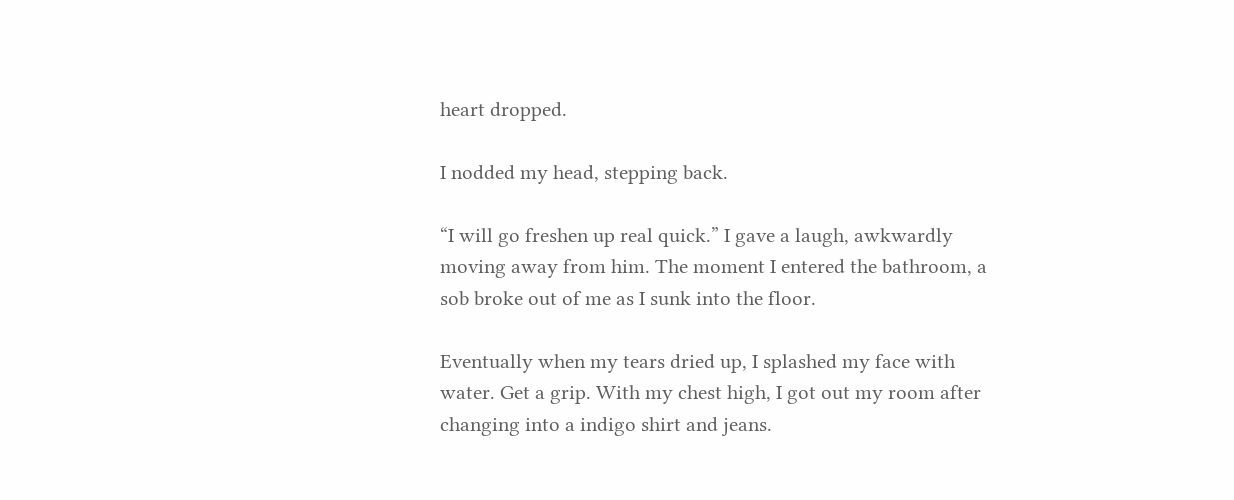heart dropped.

I nodded my head, stepping back.

“I will go freshen up real quick.” I gave a laugh, awkwardly moving away from him. The moment I entered the bathroom, a sob broke out of me as I sunk into the floor.

Eventually when my tears dried up, I splashed my face with water. Get a grip. With my chest high, I got out my room after changing into a indigo shirt and jeans.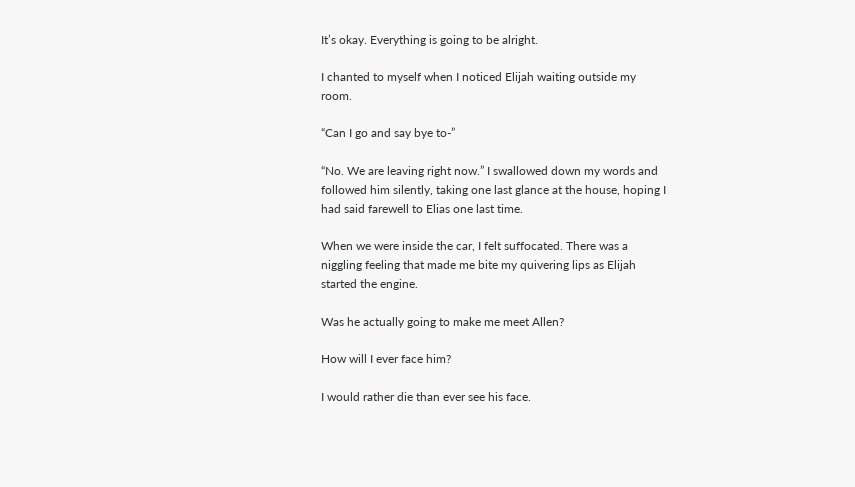Itʼs okay. Everything is going to be alright.

I chanted to myself when I noticed Elijah waiting outside my room.

“Can I go and say bye to-”

“No. We are leaving right now.” I swallowed down my words and followed him silently, taking one last glance at the house, hoping I had said farewell to Elias one last time.

When we were inside the car, I felt suffocated. There was a niggling feeling that made me bite my quivering lips as Elijah started the engine.

Was he actually going to make me meet Allen?

How will I ever face him?

I would rather die than ever see his face.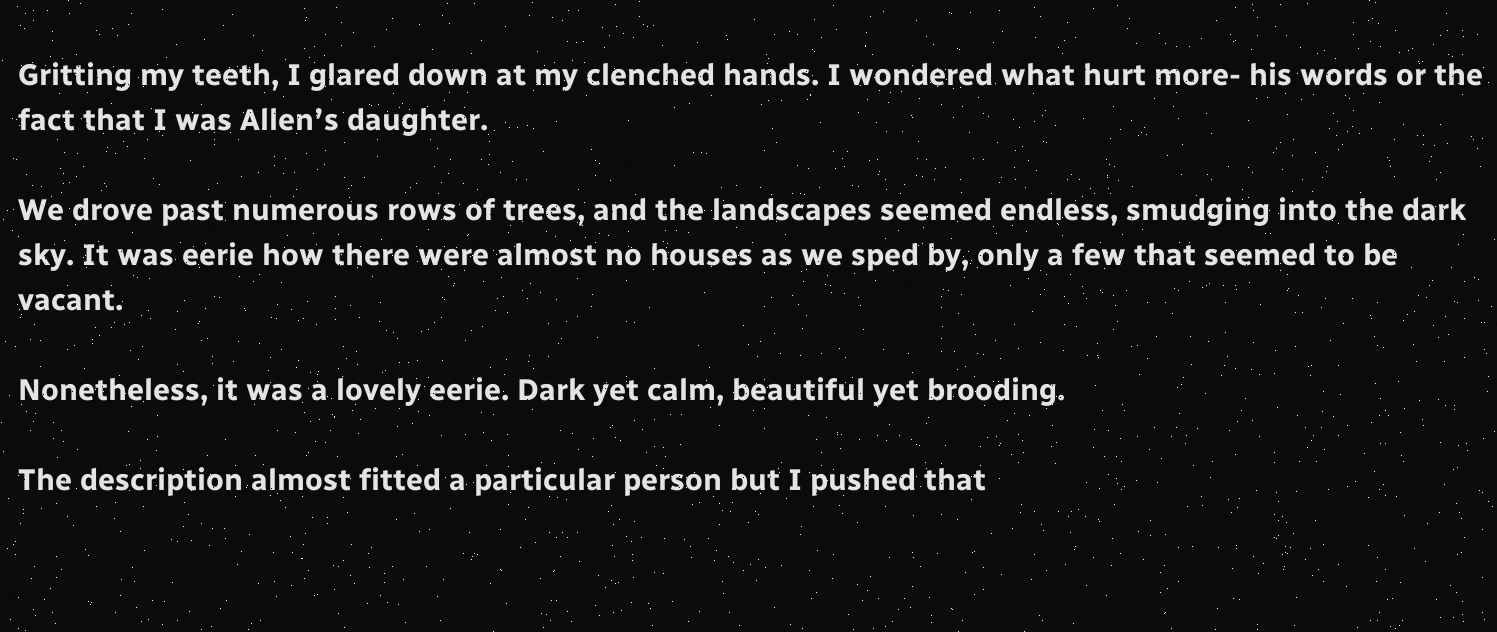Gritting my teeth, I glared down at my clenched hands. I wondered what hurt more- his words or the fact that I was Allenʼs daughter.

We drove past numerous rows of trees, and the landscapes seemed endless, smudging into the dark sky. It was eerie how there were almost no houses as we sped by, only a few that seemed to be vacant.

Nonetheless, it was a lovely eerie. Dark yet calm, beautiful yet brooding.

The description almost fitted a particular person but I pushed that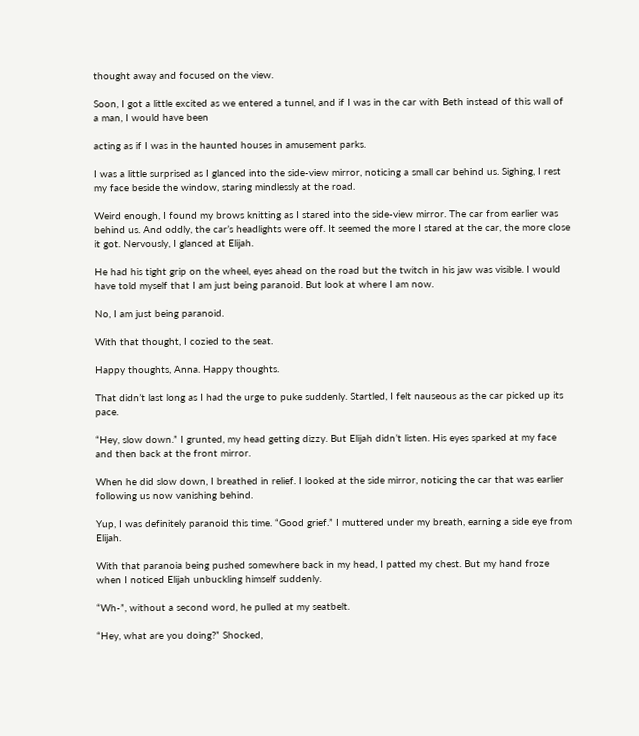thought away and focused on the view.

Soon, I got a little excited as we entered a tunnel, and if I was in the car with Beth instead of this wall of a man, I would have been

acting as if I was in the haunted houses in amusement parks.

I was a little surprised as I glanced into the side-view mirror, noticing a small car behind us. Sighing, I rest my face beside the window, staring mindlessly at the road.

Weird enough, I found my brows knitting as I stared into the side-view mirror. The car from earlier was behind us. And oddly, the carʼs headlights were off. It seemed the more I stared at the car, the more close it got. Nervously, I glanced at Elijah.

He had his tight grip on the wheel, eyes ahead on the road but the twitch in his jaw was visible. I would have told myself that I am just being paranoid. But look at where I am now.

No, I am just being paranoid.

With that thought, I cozied to the seat.

Happy thoughts, Anna. Happy thoughts.

That didnʼt last long as I had the urge to puke suddenly. Startled, I felt nauseous as the car picked up its pace.

“Hey, slow down.” I grunted, my head getting dizzy. But Elijah didnʼt listen. His eyes sparked at my face and then back at the front mirror.

When he did slow down, I breathed in relief. I looked at the side mirror, noticing the car that was earlier following us now vanishing behind.

Yup, I was definitely paranoid this time. “Good grief.” I muttered under my breath, earning a side eye from Elijah.

With that paranoia being pushed somewhere back in my head, I patted my chest. But my hand froze when I noticed Elijah unbuckling himself suddenly.

“Wh-”, without a second word, he pulled at my seatbelt.

“Hey, what are you doing?” Shocked,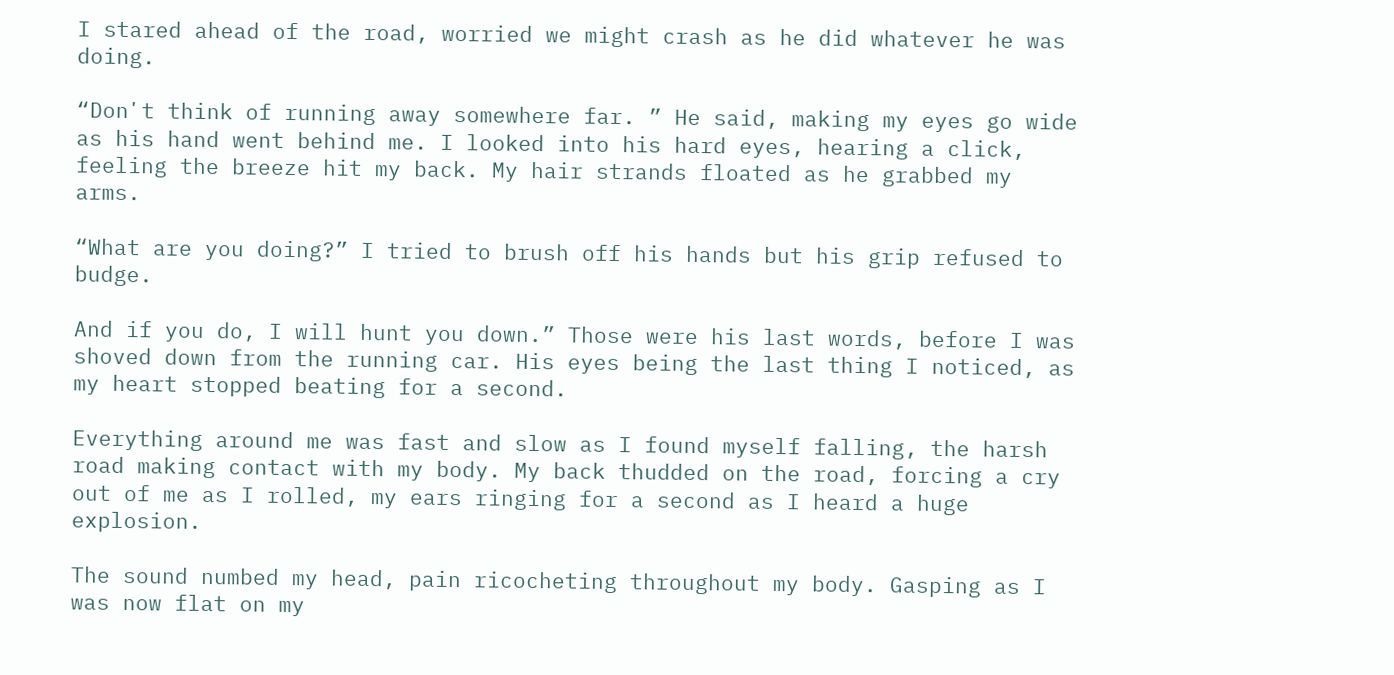I stared ahead of the road, worried we might crash as he did whatever he was doing.

“Donʼt think of running away somewhere far. ” He said, making my eyes go wide as his hand went behind me. I looked into his hard eyes, hearing a click, feeling the breeze hit my back. My hair strands floated as he grabbed my arms.

“What are you doing?” I tried to brush off his hands but his grip refused to budge.

And if you do, I will hunt you down.” Those were his last words, before I was shoved down from the running car. His eyes being the last thing I noticed, as my heart stopped beating for a second.

Everything around me was fast and slow as I found myself falling, the harsh road making contact with my body. My back thudded on the road, forcing a cry out of me as I rolled, my ears ringing for a second as I heard a huge explosion.

The sound numbed my head, pain ricocheting throughout my body. Gasping as I was now flat on my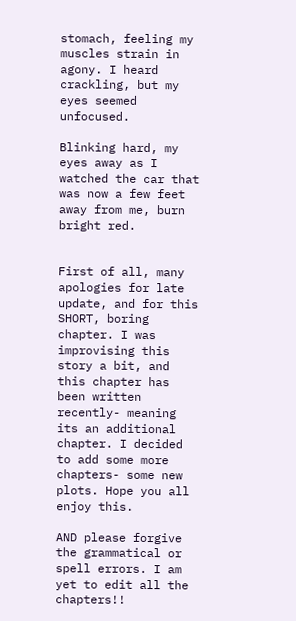stomach, feeling my muscles strain in agony. I heard crackling, but my eyes seemed unfocused.

Blinking hard, my eyes away as I watched the car that was now a few feet away from me, burn bright red.


First of all, many apologies for late update, and for this SHORT, boring chapter. I was improvising this story a bit, and this chapter has been written recently- meaning its an additional chapter. I decided to add some more chapters- some new plots. Hope you all enjoy this.

AND please forgive the grammatical or spell errors. I am yet to edit all the chapters!!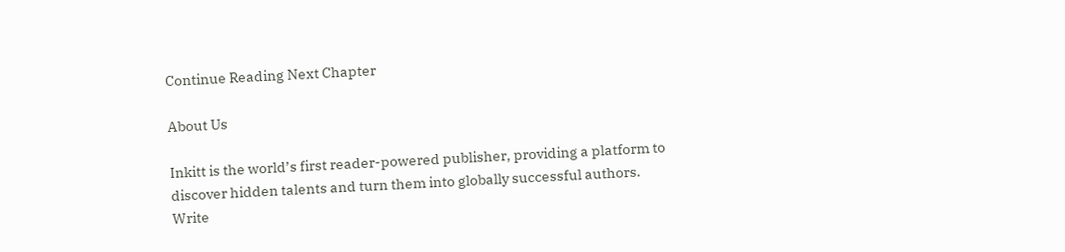Continue Reading Next Chapter

About Us

Inkitt is the world’s first reader-powered publisher, providing a platform to discover hidden talents and turn them into globally successful authors. Write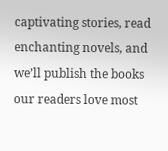captivating stories, read enchanting novels, and we’ll publish the books our readers love most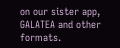on our sister app, GALATEA and other formats.